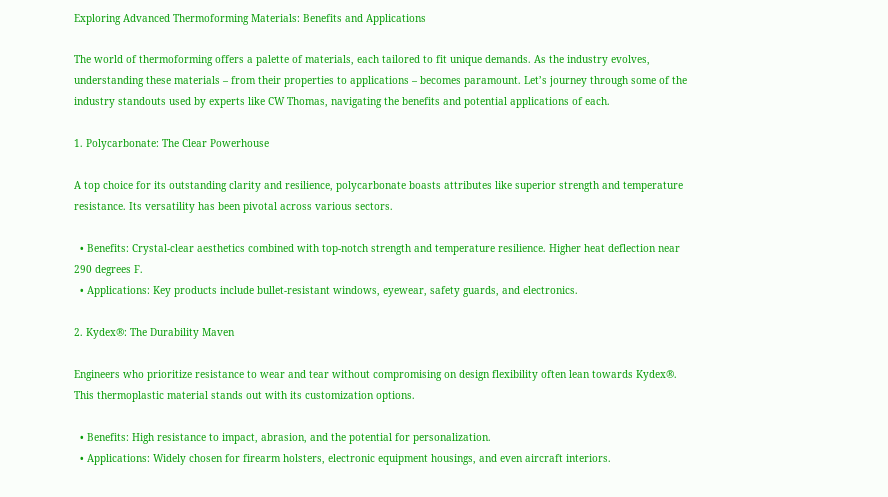Exploring Advanced Thermoforming Materials: Benefits and Applications

The world of thermoforming offers a palette of materials, each tailored to fit unique demands. As the industry evolves, understanding these materials – from their properties to applications – becomes paramount. Let’s journey through some of the industry standouts used by experts like CW Thomas, navigating the benefits and potential applications of each.

1. Polycarbonate: The Clear Powerhouse

A top choice for its outstanding clarity and resilience, polycarbonate boasts attributes like superior strength and temperature resistance. Its versatility has been pivotal across various sectors.

  • Benefits: Crystal-clear aesthetics combined with top-notch strength and temperature resilience. Higher heat deflection near 290 degrees F.
  • Applications: Key products include bullet-resistant windows, eyewear, safety guards, and electronics.

2. Kydex®: The Durability Maven

Engineers who prioritize resistance to wear and tear without compromising on design flexibility often lean towards Kydex®. This thermoplastic material stands out with its customization options.

  • Benefits: High resistance to impact, abrasion, and the potential for personalization.
  • Applications: Widely chosen for firearm holsters, electronic equipment housings, and even aircraft interiors.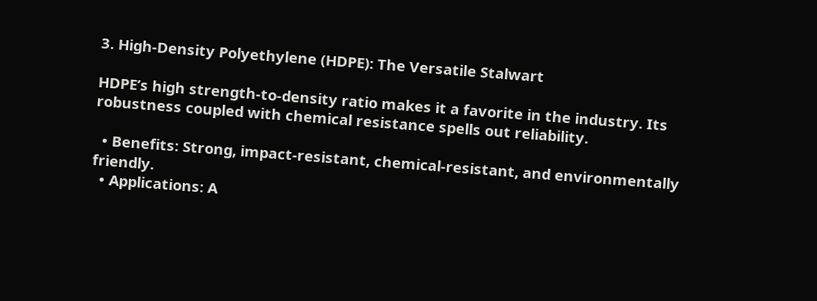3. High-Density Polyethylene (HDPE): The Versatile Stalwart

HDPE’s high strength-to-density ratio makes it a favorite in the industry. Its robustness coupled with chemical resistance spells out reliability.

  • Benefits: Strong, impact-resistant, chemical-resistant, and environmentally friendly.
  • Applications: A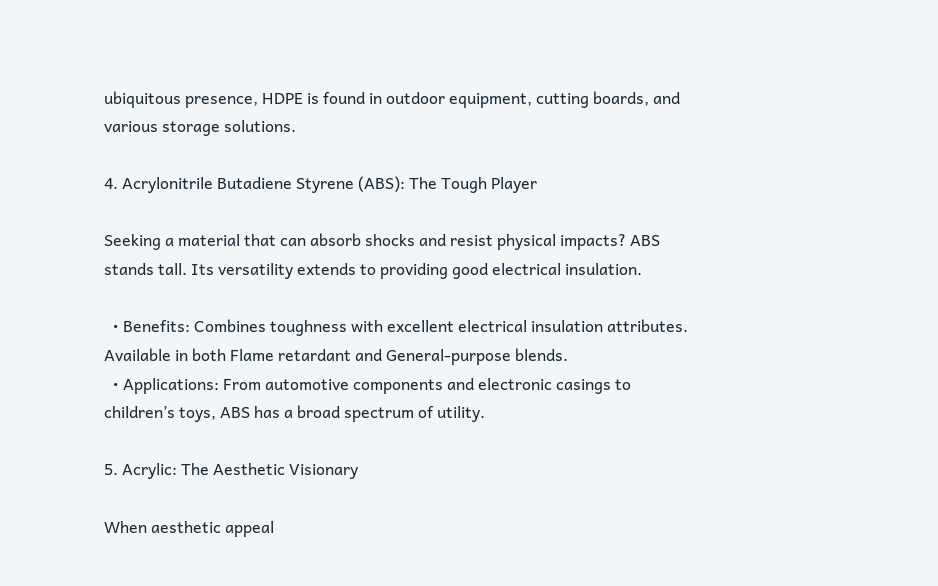ubiquitous presence, HDPE is found in outdoor equipment, cutting boards, and various storage solutions.

4. Acrylonitrile Butadiene Styrene (ABS): The Tough Player

Seeking a material that can absorb shocks and resist physical impacts? ABS stands tall. Its versatility extends to providing good electrical insulation.

  • Benefits: Combines toughness with excellent electrical insulation attributes. Available in both Flame retardant and General-purpose blends.
  • Applications: From automotive components and electronic casings to children’s toys, ABS has a broad spectrum of utility.

5. Acrylic: The Aesthetic Visionary

When aesthetic appeal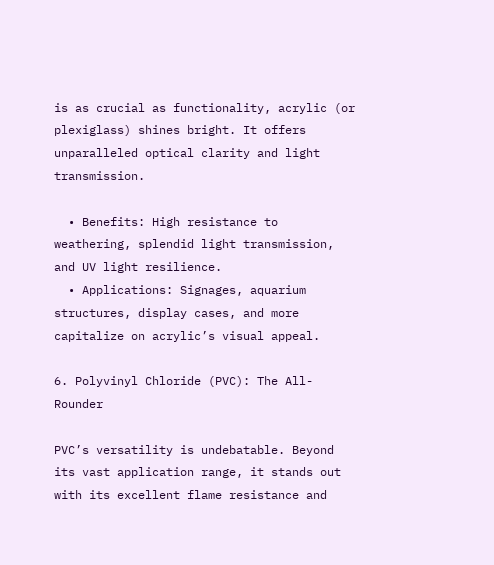is as crucial as functionality, acrylic (or plexiglass) shines bright. It offers unparalleled optical clarity and light transmission.

  • Benefits: High resistance to weathering, splendid light transmission, and UV light resilience.
  • Applications: Signages, aquarium structures, display cases, and more capitalize on acrylic’s visual appeal.

6. Polyvinyl Chloride (PVC): The All-Rounder

PVC’s versatility is undebatable. Beyond its vast application range, it stands out with its excellent flame resistance and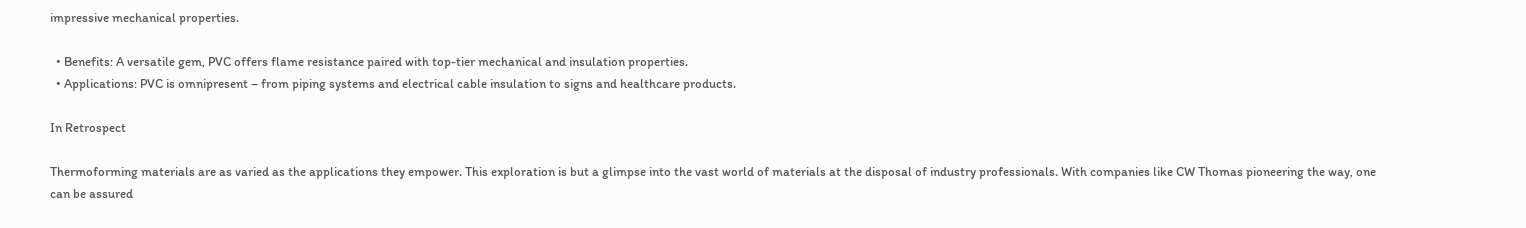impressive mechanical properties.

  • Benefits: A versatile gem, PVC offers flame resistance paired with top-tier mechanical and insulation properties.
  • Applications: PVC is omnipresent – from piping systems and electrical cable insulation to signs and healthcare products.

In Retrospect

Thermoforming materials are as varied as the applications they empower. This exploration is but a glimpse into the vast world of materials at the disposal of industry professionals. With companies like CW Thomas pioneering the way, one can be assured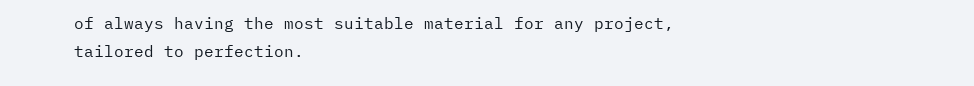of always having the most suitable material for any project, tailored to perfection.